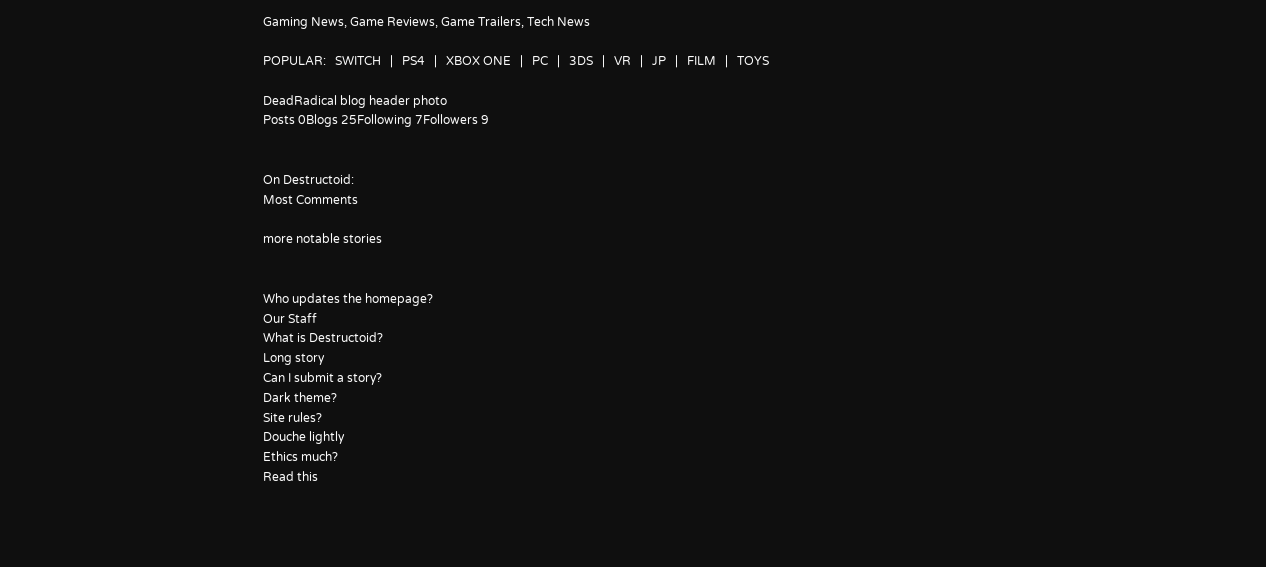Gaming News, Game Reviews, Game Trailers, Tech News

POPULAR:   SWITCH   |   PS4   |   XBOX ONE   |   PC   |   3DS   |   VR   |   JP   |   FILM   |   TOYS

DeadRadical blog header photo
Posts 0Blogs 25Following 7Followers 9


On Destructoid:
Most Comments

more notable stories


Who updates the homepage?
Our Staff
What is Destructoid?
Long story
Can I submit a story?
Dark theme?
Site rules?
Douche lightly
Ethics much?
Read this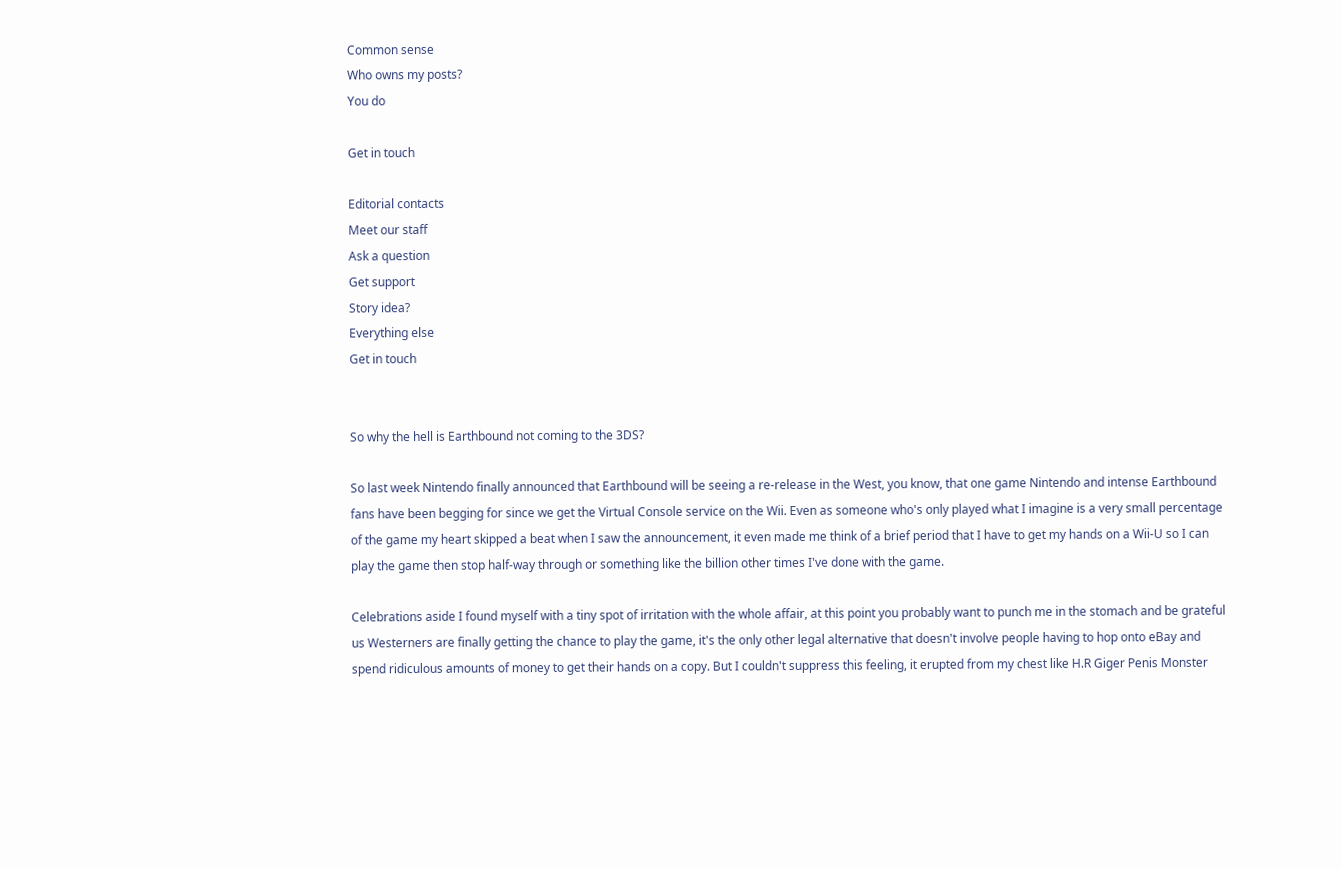Common sense
Who owns my posts?
You do

Get in touch

Editorial contacts
Meet our staff
Ask a question
Get support
Story idea?
Everything else
Get in touch


So why the hell is Earthbound not coming to the 3DS?

So last week Nintendo finally announced that Earthbound will be seeing a re-release in the West, you know, that one game Nintendo and intense Earthbound fans have been begging for since we get the Virtual Console service on the Wii. Even as someone who's only played what I imagine is a very small percentage of the game my heart skipped a beat when I saw the announcement, it even made me think of a brief period that I have to get my hands on a Wii-U so I can play the game then stop half-way through or something like the billion other times I've done with the game.

Celebrations aside I found myself with a tiny spot of irritation with the whole affair, at this point you probably want to punch me in the stomach and be grateful us Westerners are finally getting the chance to play the game, it's the only other legal alternative that doesn't involve people having to hop onto eBay and spend ridiculous amounts of money to get their hands on a copy. But I couldn't suppress this feeling, it erupted from my chest like H.R Giger Penis Monster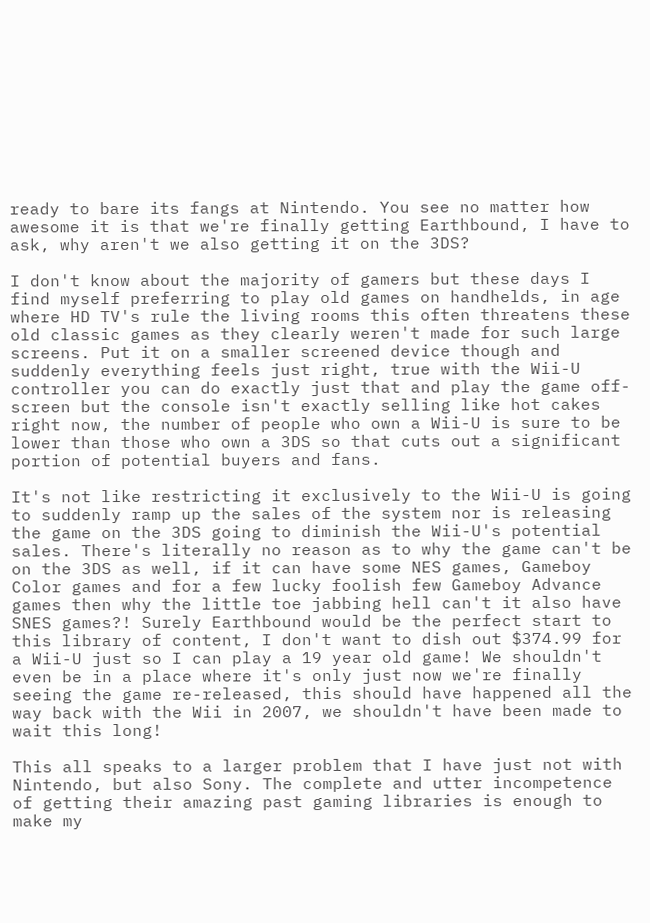ready to bare its fangs at Nintendo. You see no matter how awesome it is that we're finally getting Earthbound, I have to ask, why aren't we also getting it on the 3DS?

I don't know about the majority of gamers but these days I find myself preferring to play old games on handhelds, in age where HD TV's rule the living rooms this often threatens these old classic games as they clearly weren't made for such large screens. Put it on a smaller screened device though and suddenly everything feels just right, true with the Wii-U controller you can do exactly just that and play the game off-screen but the console isn't exactly selling like hot cakes right now, the number of people who own a Wii-U is sure to be lower than those who own a 3DS so that cuts out a significant portion of potential buyers and fans.

It's not like restricting it exclusively to the Wii-U is going to suddenly ramp up the sales of the system nor is releasing the game on the 3DS going to diminish the Wii-U's potential sales. There's literally no reason as to why the game can't be on the 3DS as well, if it can have some NES games, Gameboy Color games and for a few lucky foolish few Gameboy Advance games then why the little toe jabbing hell can't it also have SNES games?! Surely Earthbound would be the perfect start to this library of content, I don't want to dish out $374.99 for a Wii-U just so I can play a 19 year old game! We shouldn't even be in a place where it's only just now we're finally seeing the game re-released, this should have happened all the way back with the Wii in 2007, we shouldn't have been made to wait this long!

This all speaks to a larger problem that I have just not with Nintendo, but also Sony. The complete and utter incompetence of getting their amazing past gaming libraries is enough to make my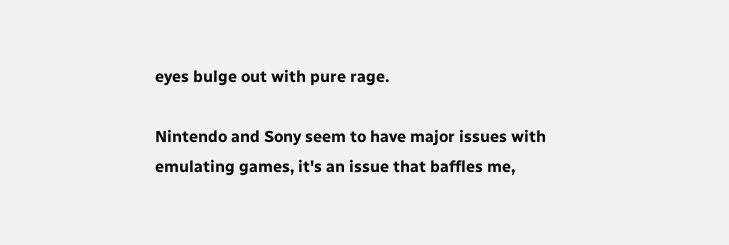eyes bulge out with pure rage.

Nintendo and Sony seem to have major issues with emulating games, it's an issue that baffles me,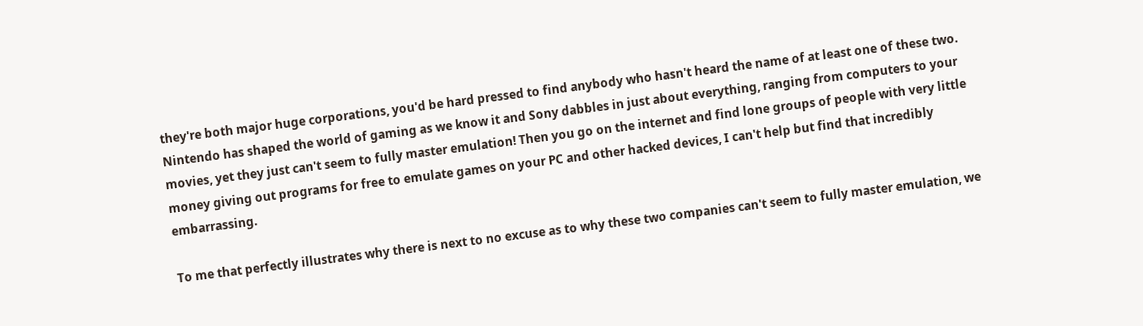they're both major huge corporations, you'd be hard pressed to find anybody who hasn't heard the name of at least one of these two. Nintendo has shaped the world of gaming as we know it and Sony dabbles in just about everything, ranging from computers to your movies, yet they just can't seem to fully master emulation! Then you go on the internet and find lone groups of people with very little money giving out programs for free to emulate games on your PC and other hacked devices, I can't help but find that incredibly embarrassing.

To me that perfectly illustrates why there is next to no excuse as to why these two companies can't seem to fully master emulation, we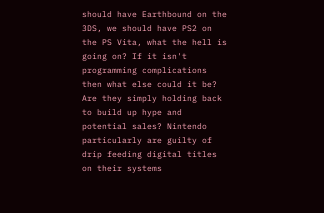should have Earthbound on the 3DS, we should have PS2 on the PS Vita, what the hell is going on? If it isn't programming complications then what else could it be? Are they simply holding back to build up hype and potential sales? Nintendo particularly are guilty of drip feeding digital titles on their systems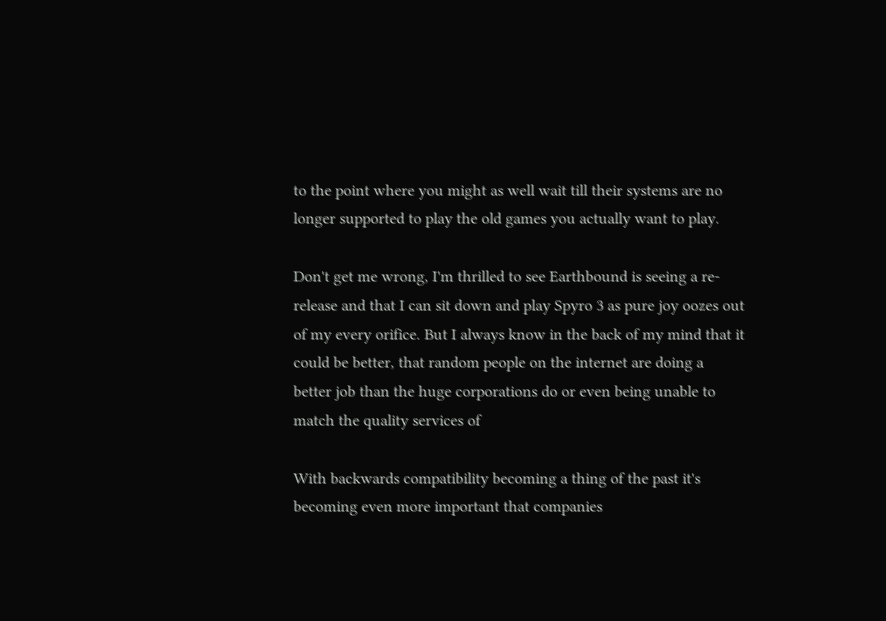to the point where you might as well wait till their systems are no longer supported to play the old games you actually want to play.

Don't get me wrong, I'm thrilled to see Earthbound is seeing a re-release and that I can sit down and play Spyro 3 as pure joy oozes out of my every orifice. But I always know in the back of my mind that it could be better, that random people on the internet are doing a better job than the huge corporations do or even being unable to match the quality services of

With backwards compatibility becoming a thing of the past it's becoming even more important that companies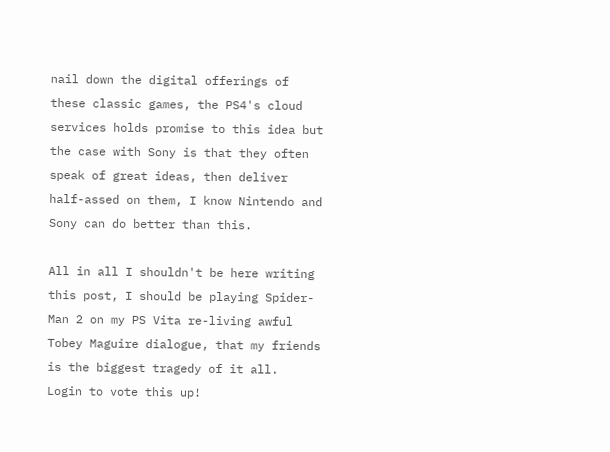nail down the digital offerings of these classic games, the PS4's cloud services holds promise to this idea but the case with Sony is that they often speak of great ideas, then deliver half-assed on them, I know Nintendo and Sony can do better than this.

All in all I shouldn't be here writing this post, I should be playing Spider-Man 2 on my PS Vita re-living awful Tobey Maguire dialogue, that my friends is the biggest tragedy of it all.
Login to vote this up!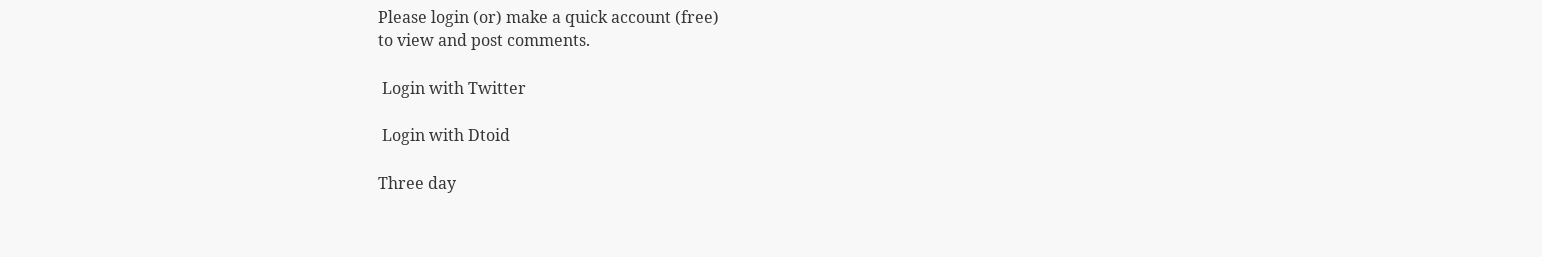Please login (or) make a quick account (free)
to view and post comments.

 Login with Twitter

 Login with Dtoid

Three day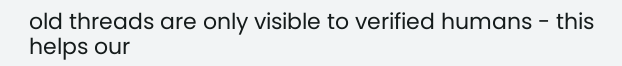old threads are only visible to verified humans - this helps our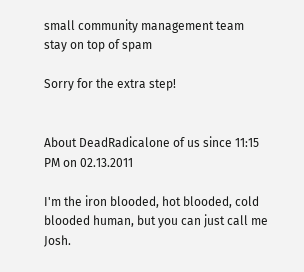small community management team stay on top of spam

Sorry for the extra step!


About DeadRadicalone of us since 11:15 PM on 02.13.2011

I'm the iron blooded, hot blooded, cold blooded human, but you can just call me Josh.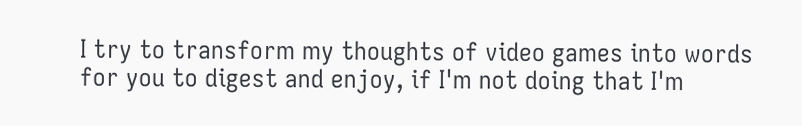I try to transform my thoughts of video games into words for you to digest and enjoy, if I'm not doing that I'm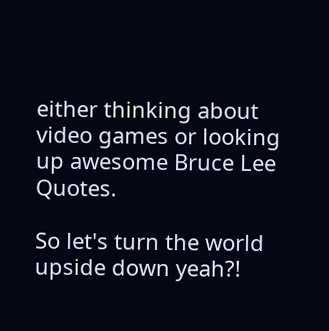either thinking about video games or looking up awesome Bruce Lee Quotes.

So let's turn the world upside down yeah?!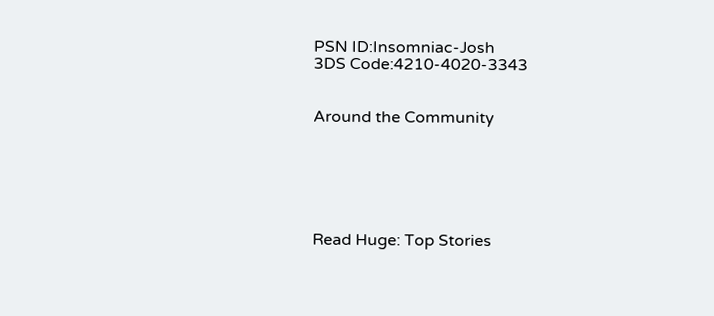PSN ID:Insomniac-Josh
3DS Code:4210-4020-3343


Around the Community






Read Huge: Top Stories